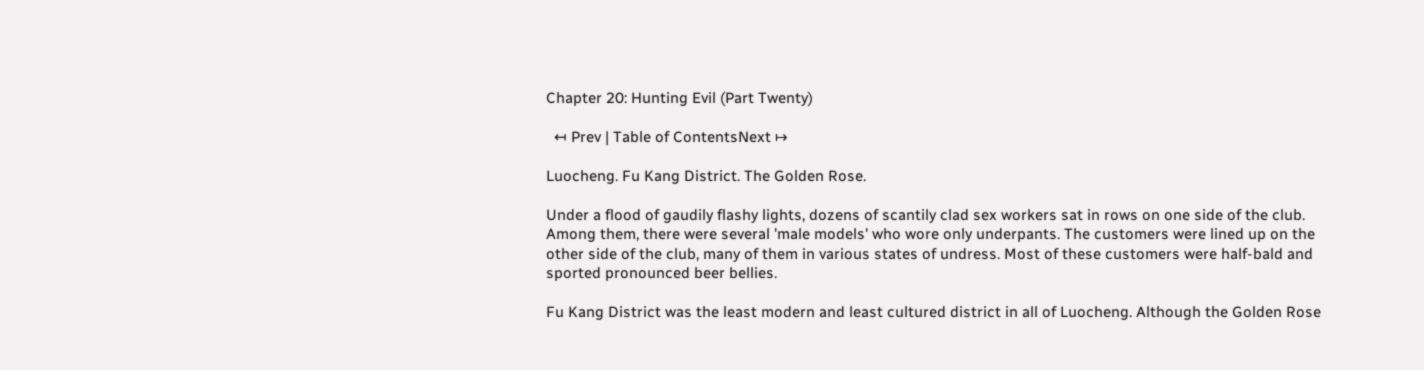Chapter 20: Hunting Evil (Part Twenty)

  ↤ Prev | Table of ContentsNext ↦

Luocheng. Fu Kang District. The Golden Rose.

Under a flood of gaudily flashy lights, dozens of scantily clad sex workers sat in rows on one side of the club. Among them, there were several 'male models' who wore only underpants. The customers were lined up on the other side of the club, many of them in various states of undress. Most of these customers were half-bald and sported pronounced beer bellies.

Fu Kang District was the least modern and least cultured district in all of Luocheng. Although the Golden Rose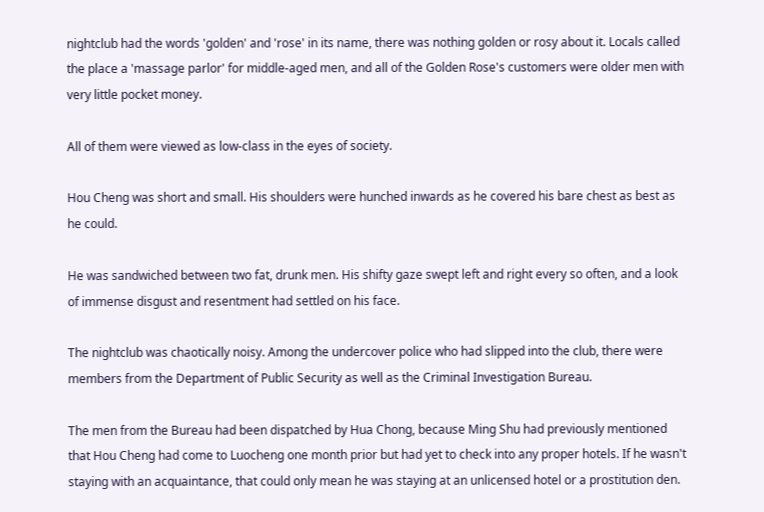nightclub had the words 'golden' and 'rose' in its name, there was nothing golden or rosy about it. Locals called the place a 'massage parlor' for middle-aged men, and all of the Golden Rose's customers were older men with very little pocket money.

All of them were viewed as low-class in the eyes of society.

Hou Cheng was short and small. His shoulders were hunched inwards as he covered his bare chest as best as he could.

He was sandwiched between two fat, drunk men. His shifty gaze swept left and right every so often, and a look of immense disgust and resentment had settled on his face.

The nightclub was chaotically noisy. Among the undercover police who had slipped into the club, there were members from the Department of Public Security as well as the Criminal Investigation Bureau.

The men from the Bureau had been dispatched by Hua Chong, because Ming Shu had previously mentioned that Hou Cheng had come to Luocheng one month prior but had yet to check into any proper hotels. If he wasn't staying with an acquaintance, that could only mean he was staying at an unlicensed hotel or a prostitution den.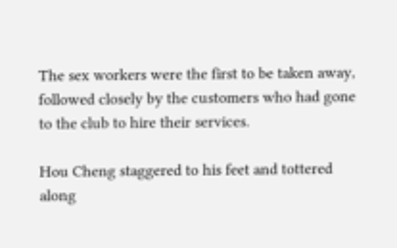The sex workers were the first to be taken away, followed closely by the customers who had gone to the club to hire their services.

Hou Cheng staggered to his feet and tottered along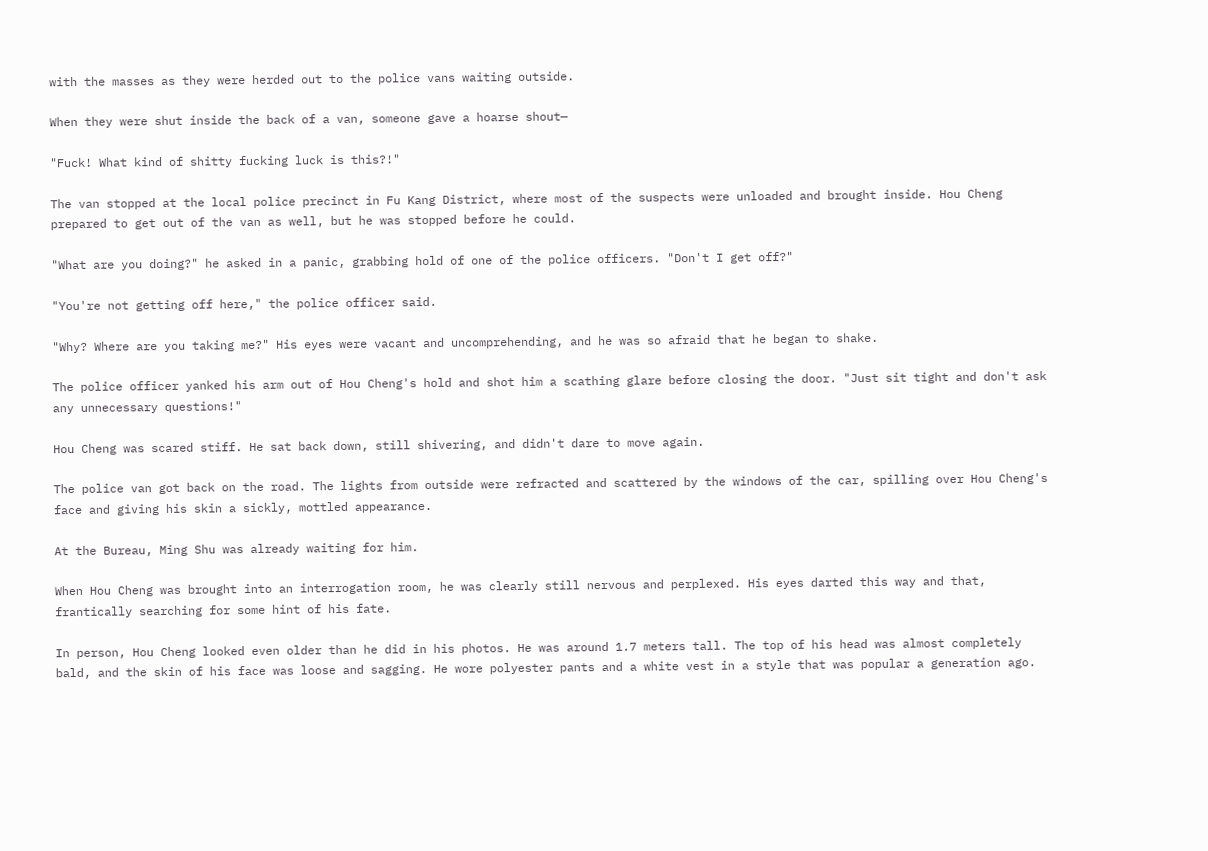with the masses as they were herded out to the police vans waiting outside.

When they were shut inside the back of a van, someone gave a hoarse shout—

"Fuck! What kind of shitty fucking luck is this?!"

The van stopped at the local police precinct in Fu Kang District, where most of the suspects were unloaded and brought inside. Hou Cheng prepared to get out of the van as well, but he was stopped before he could.

"What are you doing?" he asked in a panic, grabbing hold of one of the police officers. "Don't I get off?"

"You're not getting off here," the police officer said.

"Why? Where are you taking me?" His eyes were vacant and uncomprehending, and he was so afraid that he began to shake.

The police officer yanked his arm out of Hou Cheng's hold and shot him a scathing glare before closing the door. "Just sit tight and don't ask any unnecessary questions!"

Hou Cheng was scared stiff. He sat back down, still shivering, and didn't dare to move again.

The police van got back on the road. The lights from outside were refracted and scattered by the windows of the car, spilling over Hou Cheng's face and giving his skin a sickly, mottled appearance.

At the Bureau, Ming Shu was already waiting for him.

When Hou Cheng was brought into an interrogation room, he was clearly still nervous and perplexed. His eyes darted this way and that, frantically searching for some hint of his fate.

In person, Hou Cheng looked even older than he did in his photos. He was around 1.7 meters tall. The top of his head was almost completely bald, and the skin of his face was loose and sagging. He wore polyester pants and a white vest in a style that was popular a generation ago.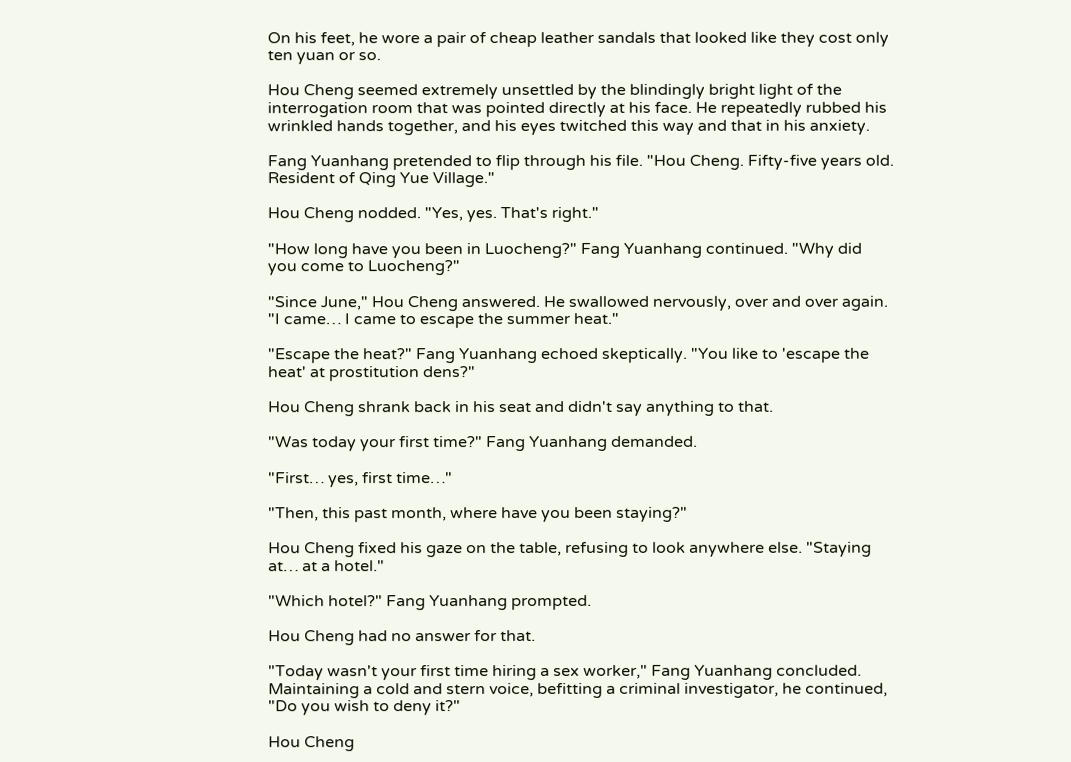On his feet, he wore a pair of cheap leather sandals that looked like they cost only ten yuan or so.

Hou Cheng seemed extremely unsettled by the blindingly bright light of the interrogation room that was pointed directly at his face. He repeatedly rubbed his wrinkled hands together, and his eyes twitched this way and that in his anxiety.

Fang Yuanhang pretended to flip through his file. "Hou Cheng. Fifty-five years old. Resident of Qing Yue Village."

Hou Cheng nodded. "Yes, yes. That's right."

"How long have you been in Luocheng?" Fang Yuanhang continued. "Why did you come to Luocheng?"

"Since June," Hou Cheng answered. He swallowed nervously, over and over again. "I came… I came to escape the summer heat."

"Escape the heat?" Fang Yuanhang echoed skeptically. "You like to 'escape the heat' at prostitution dens?"

Hou Cheng shrank back in his seat and didn't say anything to that.

"Was today your first time?" Fang Yuanhang demanded.

"First… yes, first time…"

"Then, this past month, where have you been staying?"

Hou Cheng fixed his gaze on the table, refusing to look anywhere else. "Staying at… at a hotel."

"Which hotel?" Fang Yuanhang prompted.

Hou Cheng had no answer for that.

"Today wasn't your first time hiring a sex worker," Fang Yuanhang concluded. Maintaining a cold and stern voice, befitting a criminal investigator, he continued, "Do you wish to deny it?"

Hou Cheng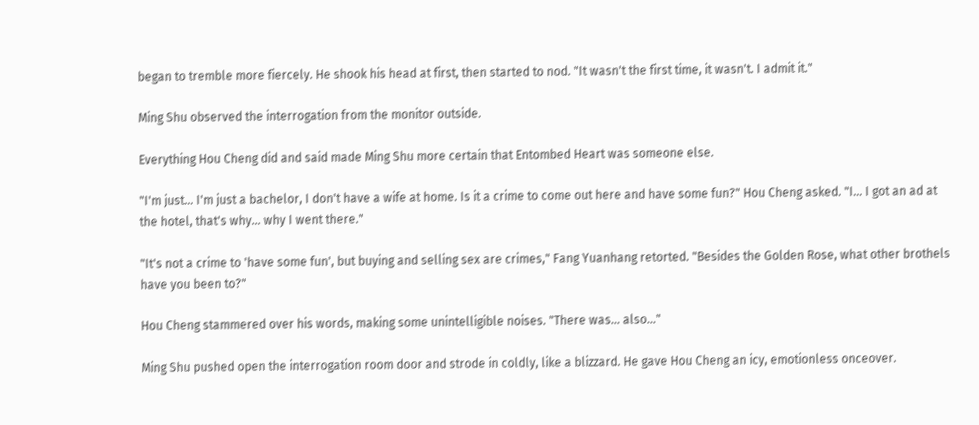began to tremble more fiercely. He shook his head at first, then started to nod. "It wasn't the first time, it wasn't. I admit it."

Ming Shu observed the interrogation from the monitor outside.

Everything Hou Cheng did and said made Ming Shu more certain that Entombed Heart was someone else.

"I'm just… I'm just a bachelor, I don't have a wife at home. Is it a crime to come out here and have some fun?" Hou Cheng asked. "I… I got an ad at the hotel, that's why… why I went there."

"It's not a crime to 'have some fun', but buying and selling sex are crimes," Fang Yuanhang retorted. "Besides the Golden Rose, what other brothels have you been to?"

Hou Cheng stammered over his words, making some unintelligible noises. "There was… also…"

Ming Shu pushed open the interrogation room door and strode in coldly, like a blizzard. He gave Hou Cheng an icy, emotionless onceover.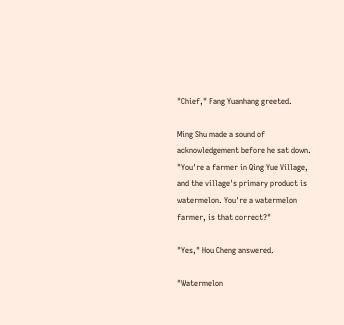"Chief," Fang Yuanhang greeted.

Ming Shu made a sound of acknowledgement before he sat down. "You're a farmer in Qing Yue Village, and the village's primary product is watermelon. You're a watermelon farmer, is that correct?"

"Yes," Hou Cheng answered.

"Watermelon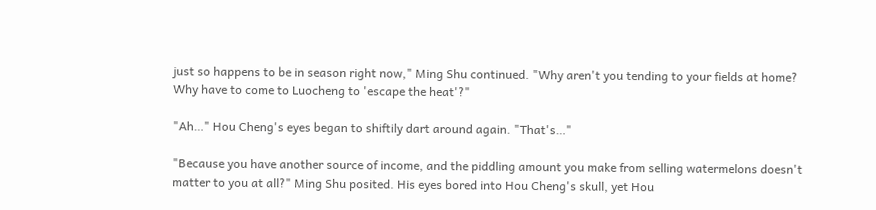just so happens to be in season right now," Ming Shu continued. "Why aren't you tending to your fields at home? Why have to come to Luocheng to 'escape the heat'?"

"Ah…" Hou Cheng's eyes began to shiftily dart around again. "That's…"

"Because you have another source of income, and the piddling amount you make from selling watermelons doesn't matter to you at all?" Ming Shu posited. His eyes bored into Hou Cheng's skull, yet Hou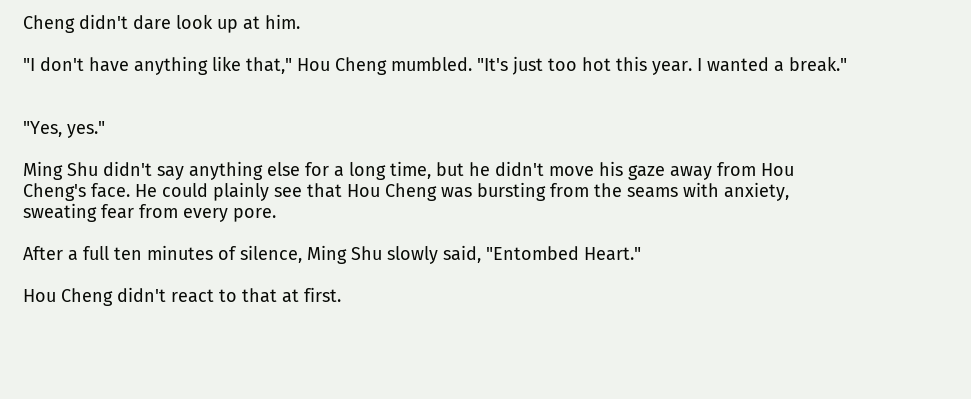Cheng didn't dare look up at him.

"I don't have anything like that," Hou Cheng mumbled. "It's just too hot this year. I wanted a break."


"Yes, yes."

Ming Shu didn't say anything else for a long time, but he didn't move his gaze away from Hou Cheng's face. He could plainly see that Hou Cheng was bursting from the seams with anxiety, sweating fear from every pore.

After a full ten minutes of silence, Ming Shu slowly said, "Entombed Heart."

Hou Cheng didn't react to that at first.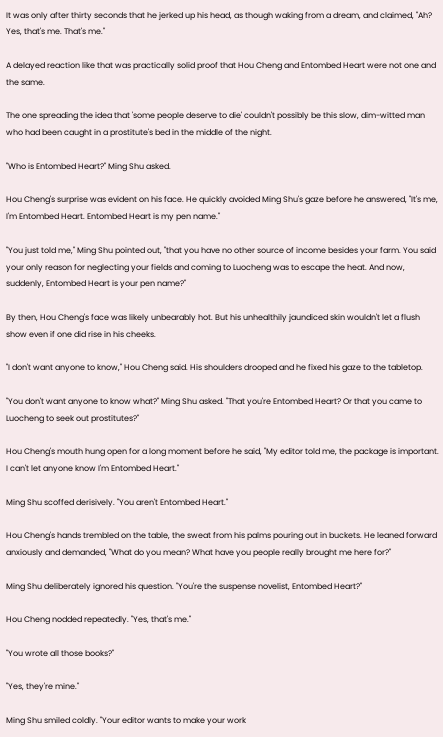It was only after thirty seconds that he jerked up his head, as though waking from a dream, and claimed, "Ah? Yes, that's me. That's me."

A delayed reaction like that was practically solid proof that Hou Cheng and Entombed Heart were not one and the same.

The one spreading the idea that 'some people deserve to die' couldn't possibly be this slow, dim-witted man who had been caught in a prostitute's bed in the middle of the night.

"Who is Entombed Heart?" Ming Shu asked.

Hou Cheng's surprise was evident on his face. He quickly avoided Ming Shu's gaze before he answered, "It's me, I'm Entombed Heart. Entombed Heart is my pen name."

"You just told me," Ming Shu pointed out, "that you have no other source of income besides your farm. You said your only reason for neglecting your fields and coming to Luocheng was to escape the heat. And now, suddenly, Entombed Heart is your pen name?"

By then, Hou Cheng's face was likely unbearably hot. But his unhealthily jaundiced skin wouldn't let a flush show even if one did rise in his cheeks.

"I don't want anyone to know," Hou Cheng said. His shoulders drooped and he fixed his gaze to the tabletop.

"You don't want anyone to know what?" Ming Shu asked. "That you're Entombed Heart? Or that you came to Luocheng to seek out prostitutes?"

Hou Cheng's mouth hung open for a long moment before he said, "My editor told me, the package is important. I can't let anyone know I'm Entombed Heart."

Ming Shu scoffed derisively. "You aren't Entombed Heart."

Hou Cheng's hands trembled on the table, the sweat from his palms pouring out in buckets. He leaned forward anxiously and demanded, "What do you mean? What have you people really brought me here for?"

Ming Shu deliberately ignored his question. "You're the suspense novelist, Entombed Heart?"

Hou Cheng nodded repeatedly. "Yes, that's me."

"You wrote all those books?"

"Yes, they're mine."

Ming Shu smiled coldly. "Your editor wants to make your work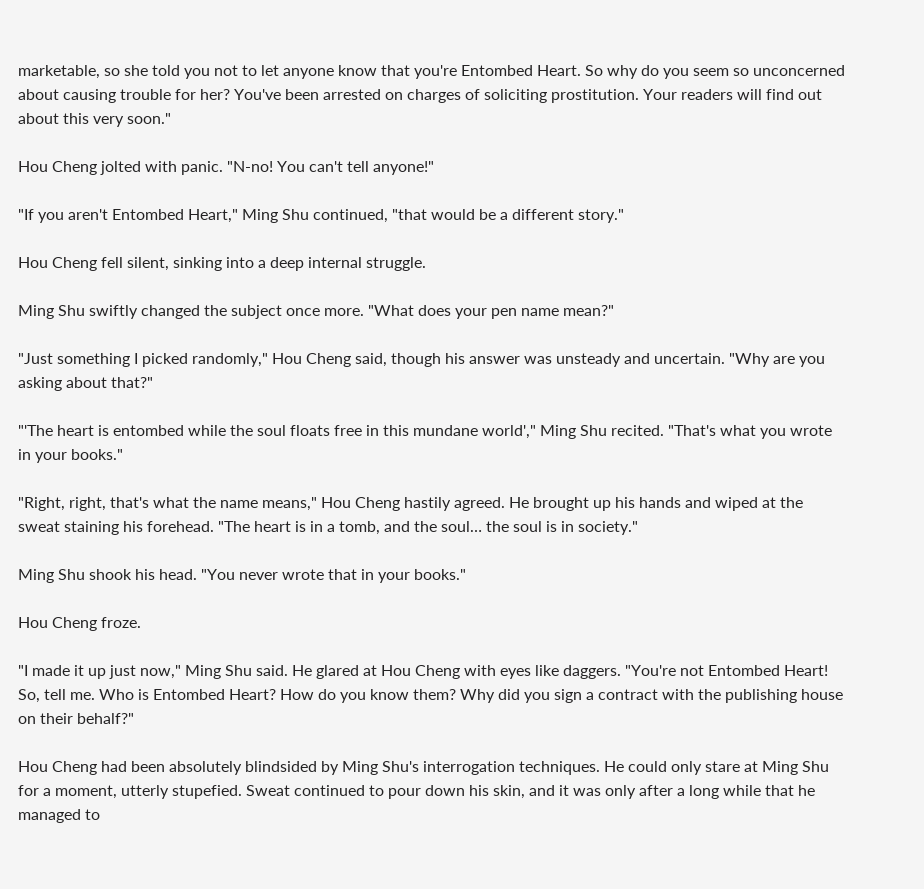marketable, so she told you not to let anyone know that you're Entombed Heart. So why do you seem so unconcerned about causing trouble for her? You've been arrested on charges of soliciting prostitution. Your readers will find out about this very soon."

Hou Cheng jolted with panic. "N-no! You can't tell anyone!"

"If you aren't Entombed Heart," Ming Shu continued, "that would be a different story."

Hou Cheng fell silent, sinking into a deep internal struggle.

Ming Shu swiftly changed the subject once more. "What does your pen name mean?"

"Just something I picked randomly," Hou Cheng said, though his answer was unsteady and uncertain. "Why are you asking about that?"

"'The heart is entombed while the soul floats free in this mundane world'," Ming Shu recited. "That's what you wrote in your books."

"Right, right, that's what the name means," Hou Cheng hastily agreed. He brought up his hands and wiped at the sweat staining his forehead. "The heart is in a tomb, and the soul… the soul is in society."

Ming Shu shook his head. "You never wrote that in your books."

Hou Cheng froze.

"I made it up just now," Ming Shu said. He glared at Hou Cheng with eyes like daggers. "You're not Entombed Heart! So, tell me. Who is Entombed Heart? How do you know them? Why did you sign a contract with the publishing house on their behalf?"

Hou Cheng had been absolutely blindsided by Ming Shu's interrogation techniques. He could only stare at Ming Shu for a moment, utterly stupefied. Sweat continued to pour down his skin, and it was only after a long while that he managed to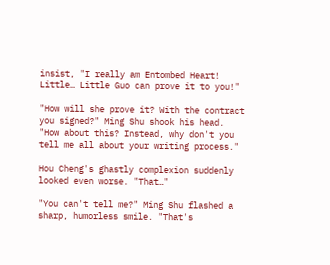insist, "I really am Entombed Heart! Little… Little Guo can prove it to you!"

"How will she prove it? With the contract you signed?" Ming Shu shook his head. "How about this? Instead, why don't you tell me all about your writing process."

Hou Cheng's ghastly complexion suddenly looked even worse. "That…"

"You can't tell me?" Ming Shu flashed a sharp, humorless smile. "That's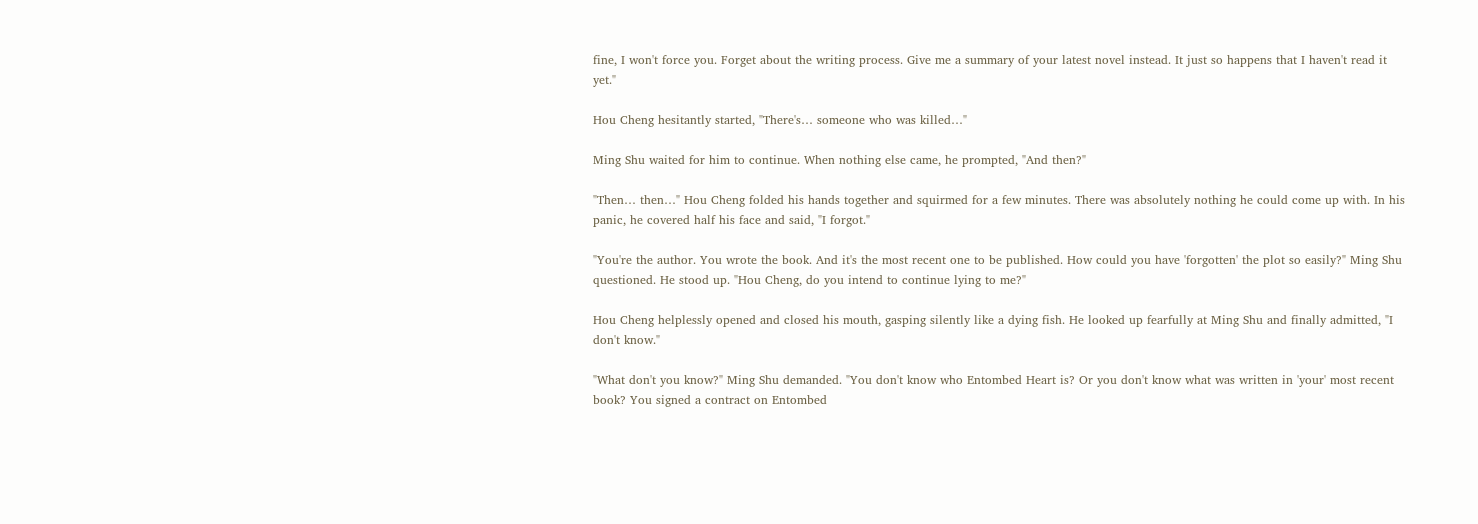fine, I won't force you. Forget about the writing process. Give me a summary of your latest novel instead. It just so happens that I haven't read it yet."

Hou Cheng hesitantly started, "There's… someone who was killed…"

Ming Shu waited for him to continue. When nothing else came, he prompted, "And then?"

"Then… then…" Hou Cheng folded his hands together and squirmed for a few minutes. There was absolutely nothing he could come up with. In his panic, he covered half his face and said, "I forgot."

"You're the author. You wrote the book. And it's the most recent one to be published. How could you have 'forgotten' the plot so easily?" Ming Shu questioned. He stood up. "Hou Cheng, do you intend to continue lying to me?"

Hou Cheng helplessly opened and closed his mouth, gasping silently like a dying fish. He looked up fearfully at Ming Shu and finally admitted, "I don't know."

"What don't you know?" Ming Shu demanded. "You don't know who Entombed Heart is? Or you don't know what was written in 'your' most recent book? You signed a contract on Entombed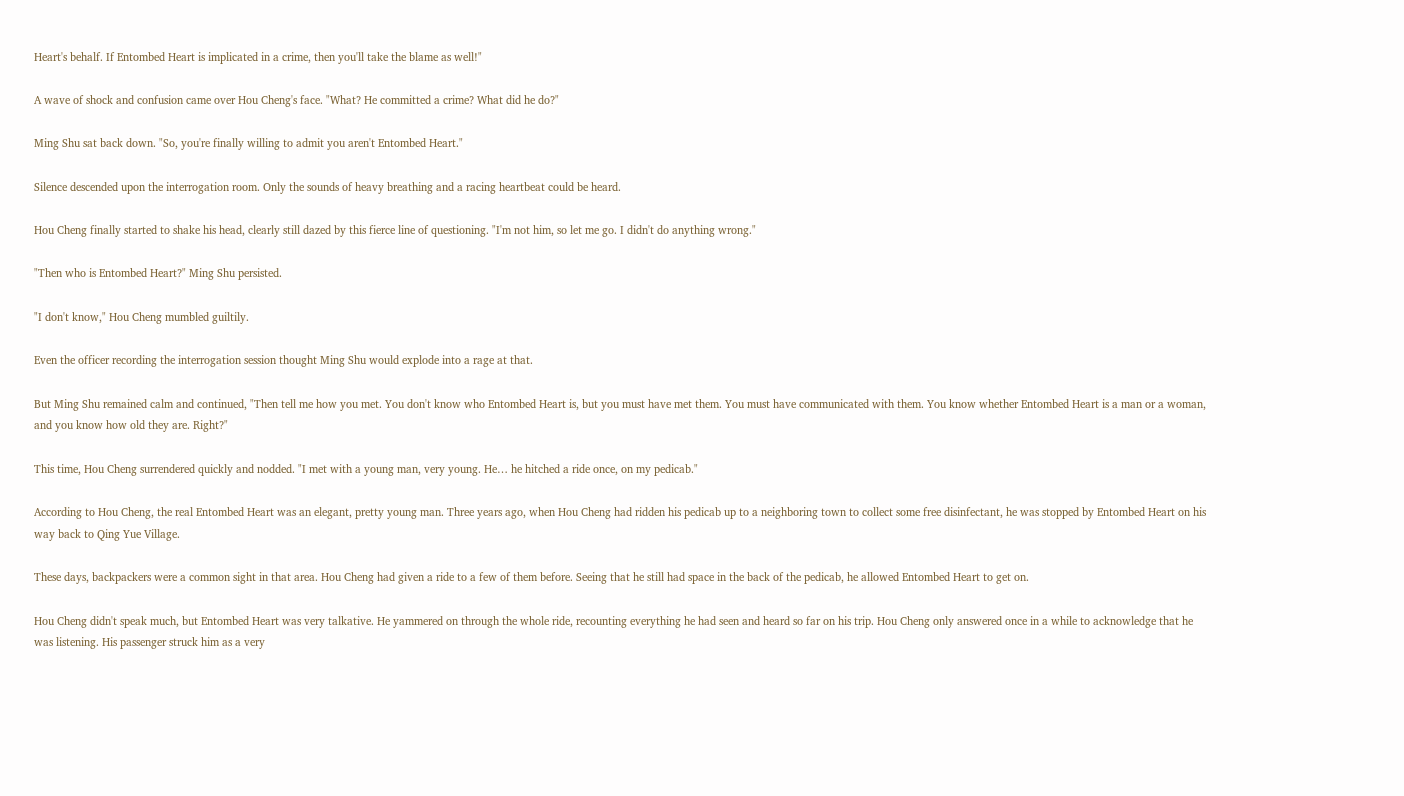Heart's behalf. If Entombed Heart is implicated in a crime, then you'll take the blame as well!"

A wave of shock and confusion came over Hou Cheng's face. "What? He committed a crime? What did he do?"

Ming Shu sat back down. "So, you're finally willing to admit you aren't Entombed Heart."

Silence descended upon the interrogation room. Only the sounds of heavy breathing and a racing heartbeat could be heard.

Hou Cheng finally started to shake his head, clearly still dazed by this fierce line of questioning. "I'm not him, so let me go. I didn't do anything wrong."

"Then who is Entombed Heart?" Ming Shu persisted.

"I don't know," Hou Cheng mumbled guiltily.

Even the officer recording the interrogation session thought Ming Shu would explode into a rage at that.

But Ming Shu remained calm and continued, "Then tell me how you met. You don't know who Entombed Heart is, but you must have met them. You must have communicated with them. You know whether Entombed Heart is a man or a woman, and you know how old they are. Right?"

This time, Hou Cheng surrendered quickly and nodded. "I met with a young man, very young. He… he hitched a ride once, on my pedicab."

According to Hou Cheng, the real Entombed Heart was an elegant, pretty young man. Three years ago, when Hou Cheng had ridden his pedicab up to a neighboring town to collect some free disinfectant, he was stopped by Entombed Heart on his way back to Qing Yue Village.

These days, backpackers were a common sight in that area. Hou Cheng had given a ride to a few of them before. Seeing that he still had space in the back of the pedicab, he allowed Entombed Heart to get on.

Hou Cheng didn't speak much, but Entombed Heart was very talkative. He yammered on through the whole ride, recounting everything he had seen and heard so far on his trip. Hou Cheng only answered once in a while to acknowledge that he was listening. His passenger struck him as a very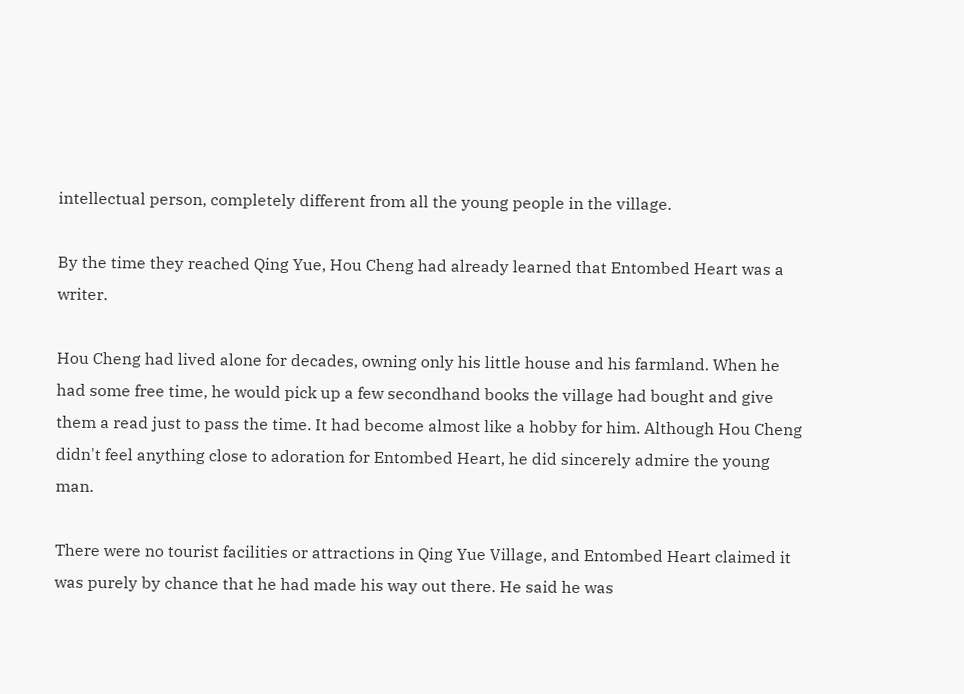intellectual person, completely different from all the young people in the village.

By the time they reached Qing Yue, Hou Cheng had already learned that Entombed Heart was a writer.

Hou Cheng had lived alone for decades, owning only his little house and his farmland. When he had some free time, he would pick up a few secondhand books the village had bought and give them a read just to pass the time. It had become almost like a hobby for him. Although Hou Cheng didn't feel anything close to adoration for Entombed Heart, he did sincerely admire the young man.

There were no tourist facilities or attractions in Qing Yue Village, and Entombed Heart claimed it was purely by chance that he had made his way out there. He said he was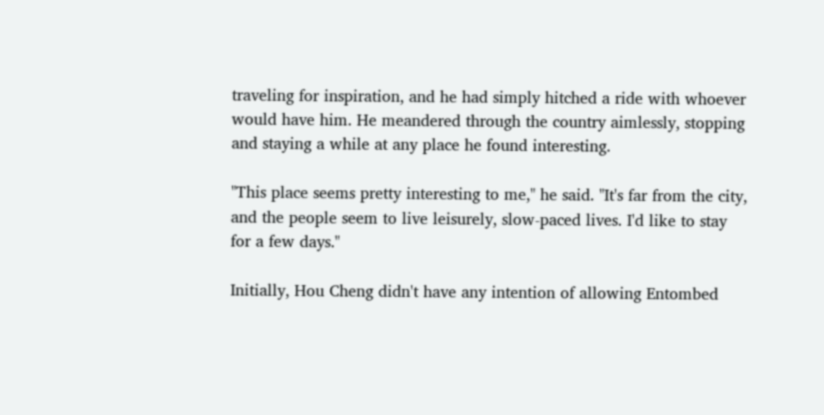traveling for inspiration, and he had simply hitched a ride with whoever would have him. He meandered through the country aimlessly, stopping and staying a while at any place he found interesting.

"This place seems pretty interesting to me," he said. "It's far from the city, and the people seem to live leisurely, slow-paced lives. I'd like to stay for a few days."

Initially, Hou Cheng didn't have any intention of allowing Entombed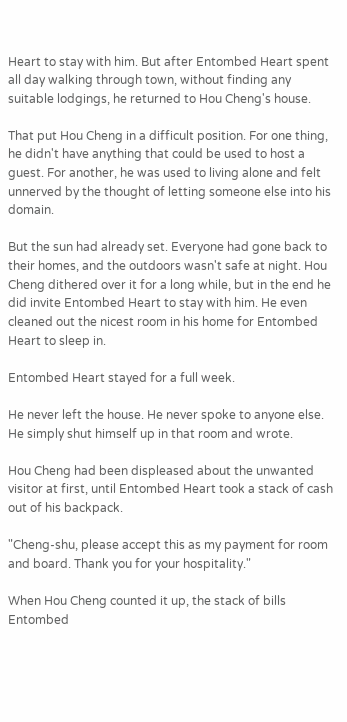Heart to stay with him. But after Entombed Heart spent all day walking through town, without finding any suitable lodgings, he returned to Hou Cheng's house.

That put Hou Cheng in a difficult position. For one thing, he didn't have anything that could be used to host a guest. For another, he was used to living alone and felt unnerved by the thought of letting someone else into his domain.

But the sun had already set. Everyone had gone back to their homes, and the outdoors wasn't safe at night. Hou Cheng dithered over it for a long while, but in the end he did invite Entombed Heart to stay with him. He even cleaned out the nicest room in his home for Entombed Heart to sleep in.

Entombed Heart stayed for a full week.

He never left the house. He never spoke to anyone else. He simply shut himself up in that room and wrote.

Hou Cheng had been displeased about the unwanted visitor at first, until Entombed Heart took a stack of cash out of his backpack.

"Cheng-shu, please accept this as my payment for room and board. Thank you for your hospitality."

When Hou Cheng counted it up, the stack of bills Entombed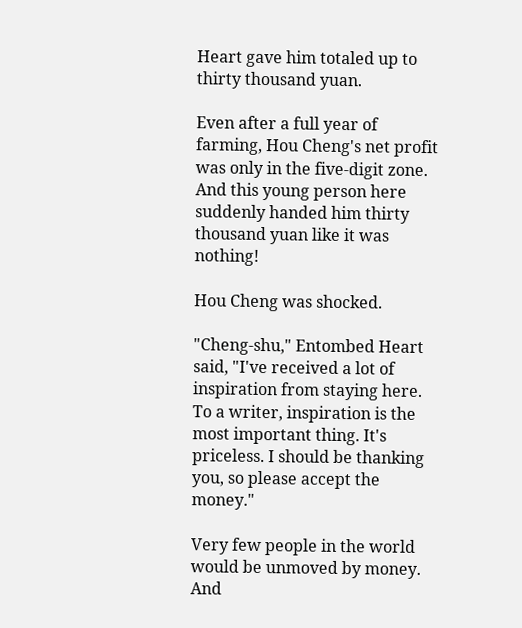Heart gave him totaled up to thirty thousand yuan.

Even after a full year of farming, Hou Cheng's net profit was only in the five-digit zone. And this young person here suddenly handed him thirty thousand yuan like it was nothing!

Hou Cheng was shocked.

"Cheng-shu," Entombed Heart said, "I've received a lot of inspiration from staying here. To a writer, inspiration is the most important thing. It's priceless. I should be thanking you, so please accept the money."

Very few people in the world would be unmoved by money. And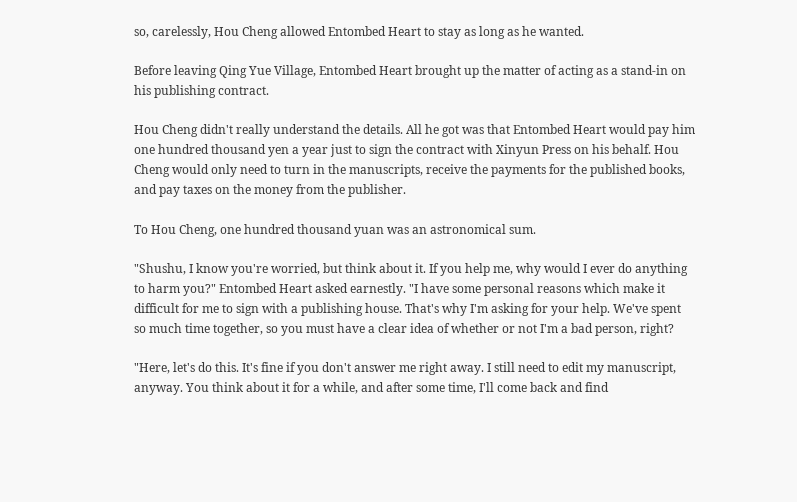so, carelessly, Hou Cheng allowed Entombed Heart to stay as long as he wanted.

Before leaving Qing Yue Village, Entombed Heart brought up the matter of acting as a stand-in on his publishing contract.

Hou Cheng didn't really understand the details. All he got was that Entombed Heart would pay him one hundred thousand yen a year just to sign the contract with Xinyun Press on his behalf. Hou Cheng would only need to turn in the manuscripts, receive the payments for the published books, and pay taxes on the money from the publisher.

To Hou Cheng, one hundred thousand yuan was an astronomical sum.

"Shushu, I know you're worried, but think about it. If you help me, why would I ever do anything to harm you?" Entombed Heart asked earnestly. "I have some personal reasons which make it difficult for me to sign with a publishing house. That's why I'm asking for your help. We've spent so much time together, so you must have a clear idea of whether or not I'm a bad person, right?

"Here, let's do this. It's fine if you don't answer me right away. I still need to edit my manuscript, anyway. You think about it for a while, and after some time, I'll come back and find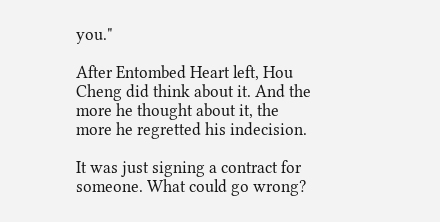you."

After Entombed Heart left, Hou Cheng did think about it. And the more he thought about it, the more he regretted his indecision.

It was just signing a contract for someone. What could go wrong?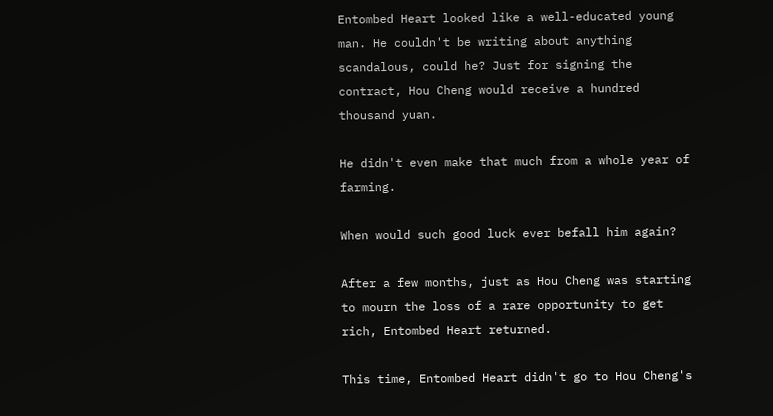Entombed Heart looked like a well-educated young man. He couldn't be writing about anything scandalous, could he? Just for signing the contract, Hou Cheng would receive a hundred thousand yuan.

He didn't even make that much from a whole year of farming.

When would such good luck ever befall him again?

After a few months, just as Hou Cheng was starting to mourn the loss of a rare opportunity to get rich, Entombed Heart returned.

This time, Entombed Heart didn't go to Hou Cheng's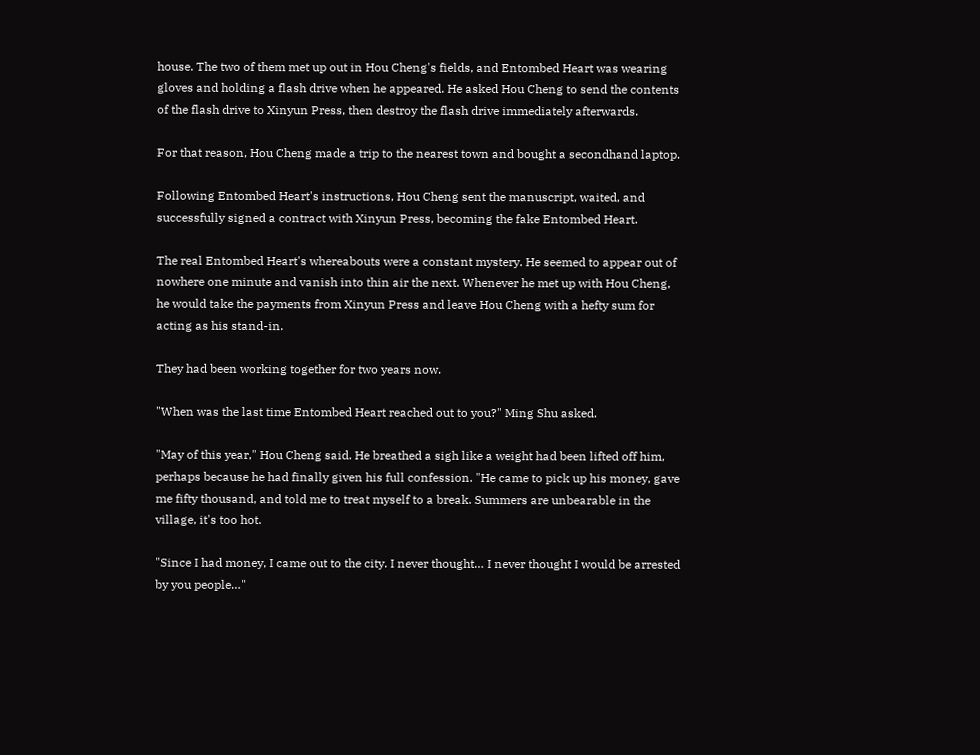house. The two of them met up out in Hou Cheng's fields, and Entombed Heart was wearing gloves and holding a flash drive when he appeared. He asked Hou Cheng to send the contents of the flash drive to Xinyun Press, then destroy the flash drive immediately afterwards.

For that reason, Hou Cheng made a trip to the nearest town and bought a secondhand laptop.

Following Entombed Heart's instructions, Hou Cheng sent the manuscript, waited, and successfully signed a contract with Xinyun Press, becoming the fake Entombed Heart.

The real Entombed Heart's whereabouts were a constant mystery. He seemed to appear out of nowhere one minute and vanish into thin air the next. Whenever he met up with Hou Cheng, he would take the payments from Xinyun Press and leave Hou Cheng with a hefty sum for acting as his stand-in.

They had been working together for two years now.

"When was the last time Entombed Heart reached out to you?" Ming Shu asked.

"May of this year," Hou Cheng said. He breathed a sigh like a weight had been lifted off him, perhaps because he had finally given his full confession. "He came to pick up his money, gave me fifty thousand, and told me to treat myself to a break. Summers are unbearable in the village, it's too hot.

"Since I had money, I came out to the city. I never thought… I never thought I would be arrested by you people…"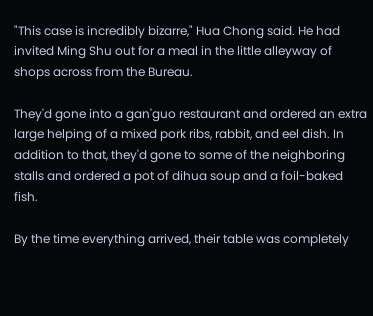"This case is incredibly bizarre," Hua Chong said. He had invited Ming Shu out for a meal in the little alleyway of shops across from the Bureau.

They'd gone into a gan'guo restaurant and ordered an extra large helping of a mixed pork ribs, rabbit, and eel dish. In addition to that, they'd gone to some of the neighboring stalls and ordered a pot of dihua soup and a foil-baked fish.

By the time everything arrived, their table was completely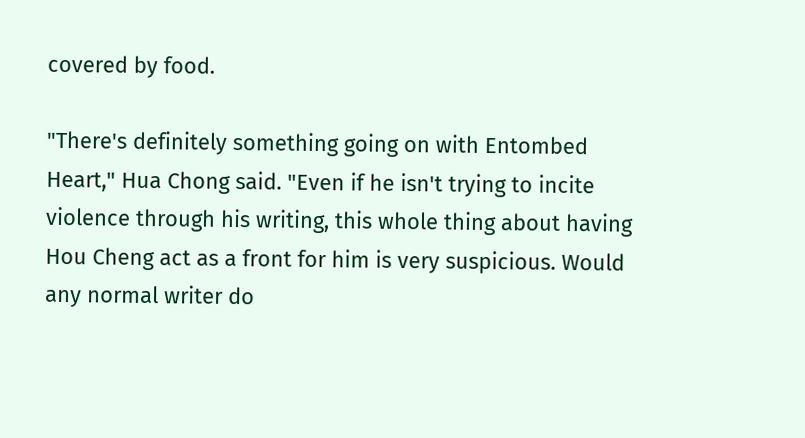covered by food.

"There's definitely something going on with Entombed Heart," Hua Chong said. "Even if he isn't trying to incite violence through his writing, this whole thing about having Hou Cheng act as a front for him is very suspicious. Would any normal writer do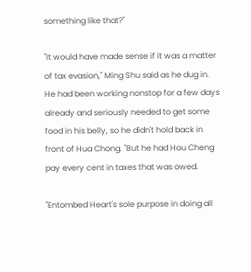something like that?"

"It would have made sense if it was a matter of tax evasion," Ming Shu said as he dug in. He had been working nonstop for a few days already and seriously needed to get some food in his belly, so he didn't hold back in front of Hua Chong. "But he had Hou Cheng pay every cent in taxes that was owed.

"Entombed Heart's sole purpose in doing all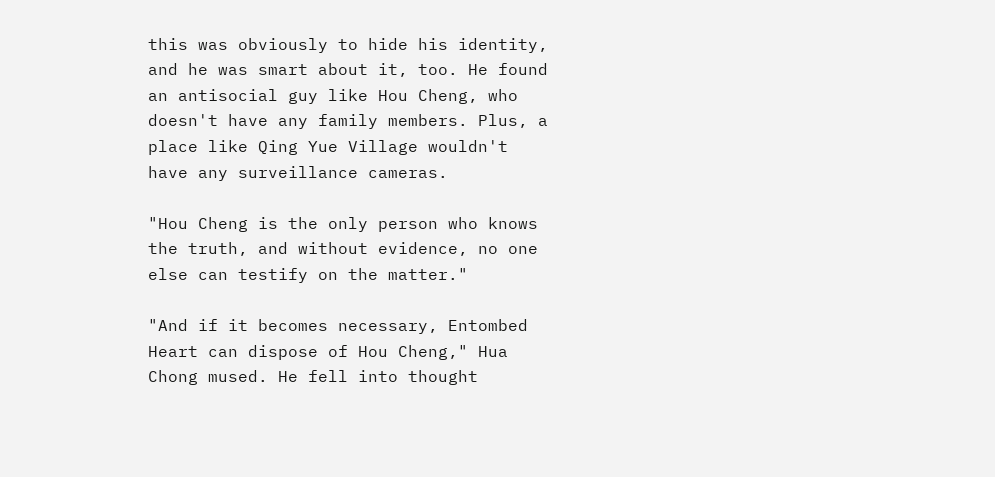this was obviously to hide his identity, and he was smart about it, too. He found an antisocial guy like Hou Cheng, who doesn't have any family members. Plus, a place like Qing Yue Village wouldn't have any surveillance cameras.

"Hou Cheng is the only person who knows the truth, and without evidence, no one else can testify on the matter."

"And if it becomes necessary, Entombed Heart can dispose of Hou Cheng," Hua Chong mused. He fell into thought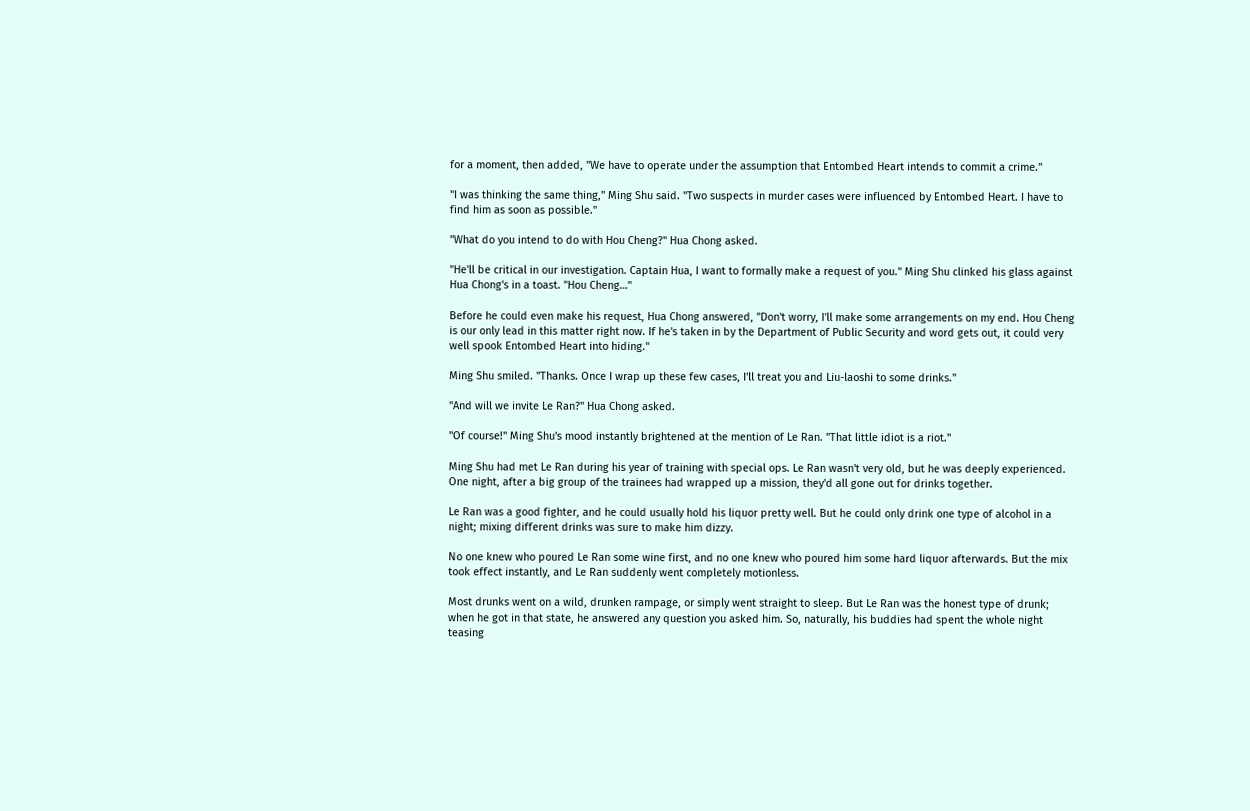for a moment, then added, "We have to operate under the assumption that Entombed Heart intends to commit a crime."

"I was thinking the same thing," Ming Shu said. "Two suspects in murder cases were influenced by Entombed Heart. I have to find him as soon as possible."

"What do you intend to do with Hou Cheng?" Hua Chong asked.

"He'll be critical in our investigation. Captain Hua, I want to formally make a request of you." Ming Shu clinked his glass against Hua Chong's in a toast. "Hou Cheng…"

Before he could even make his request, Hua Chong answered, "Don't worry, I'll make some arrangements on my end. Hou Cheng is our only lead in this matter right now. If he's taken in by the Department of Public Security and word gets out, it could very well spook Entombed Heart into hiding."

Ming Shu smiled. "Thanks. Once I wrap up these few cases, I'll treat you and Liu-laoshi to some drinks."

"And will we invite Le Ran?" Hua Chong asked.

"Of course!" Ming Shu's mood instantly brightened at the mention of Le Ran. "That little idiot is a riot."

Ming Shu had met Le Ran during his year of training with special ops. Le Ran wasn't very old, but he was deeply experienced. One night, after a big group of the trainees had wrapped up a mission, they'd all gone out for drinks together.

Le Ran was a good fighter, and he could usually hold his liquor pretty well. But he could only drink one type of alcohol in a night; mixing different drinks was sure to make him dizzy.

No one knew who poured Le Ran some wine first, and no one knew who poured him some hard liquor afterwards. But the mix took effect instantly, and Le Ran suddenly went completely motionless.

Most drunks went on a wild, drunken rampage, or simply went straight to sleep. But Le Ran was the honest type of drunk; when he got in that state, he answered any question you asked him. So, naturally, his buddies had spent the whole night teasing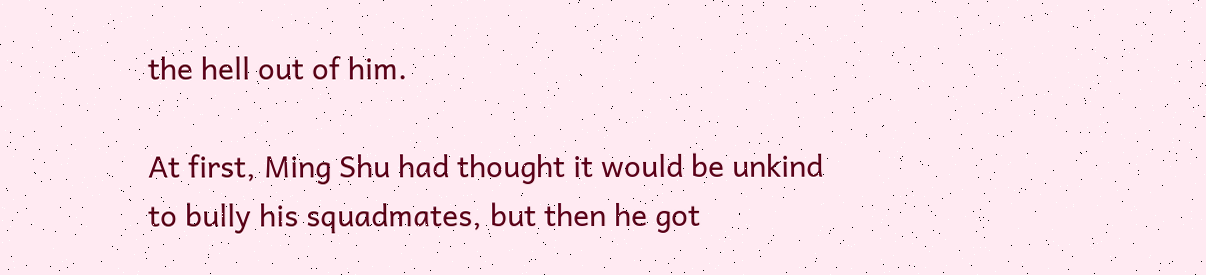the hell out of him.

At first, Ming Shu had thought it would be unkind to bully his squadmates, but then he got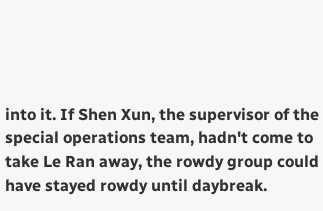into it. If Shen Xun, the supervisor of the special operations team, hadn't come to take Le Ran away, the rowdy group could have stayed rowdy until daybreak.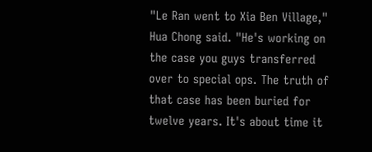"Le Ran went to Xia Ben Village," Hua Chong said. "He's working on the case you guys transferred over to special ops. The truth of that case has been buried for twelve years. It's about time it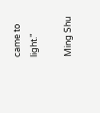came to light."

Ming Shu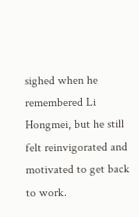sighed when he remembered Li Hongmei, but he still felt reinvigorated and motivated to get back to work.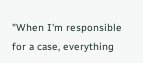"When I'm responsible for a case, everything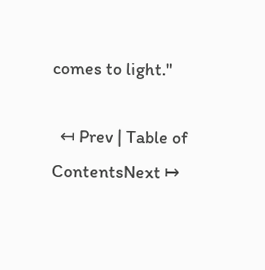comes to light."

  ↤ Prev | Table of ContentsNext ↦